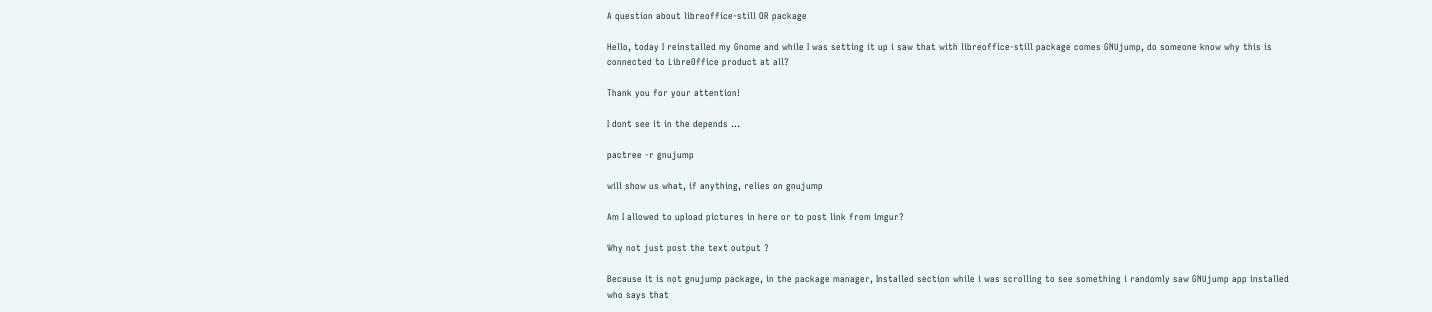A question about libreoffice-still OR package

Hello, today I reinstalled my Gnome and while I was setting it up i saw that with libreoffice-still package comes GNUjump, do someone know why this is connected to LibreOffice product at all?

Thank you for your attention!

I dont see it in the depends …

pactree -r gnujump

will show us what, if anything, relies on gnujump

Am I allowed to upload pictures in here or to post link from imgur?

Why not just post the text output ?

Because it is not gnujump package, in the package manager, Installed section while i was scrolling to see something i randomly saw GNUjump app installed who says that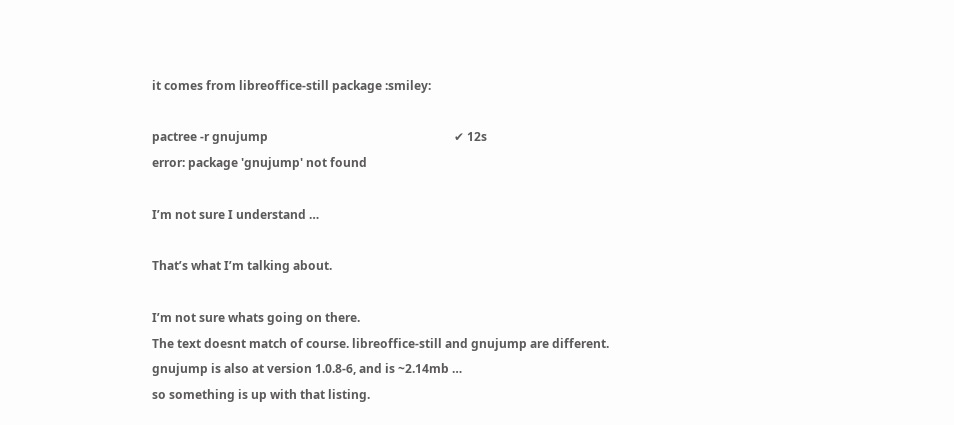it comes from libreoffice-still package :smiley:

pactree -r gnujump                                                              ✔ 12s
error: package 'gnujump' not found

I’m not sure I understand …

That’s what I’m talking about.

I’m not sure whats going on there.
The text doesnt match of course. libreoffice-still and gnujump are different.
gnujump is also at version 1.0.8-6, and is ~2.14mb …
so something is up with that listing.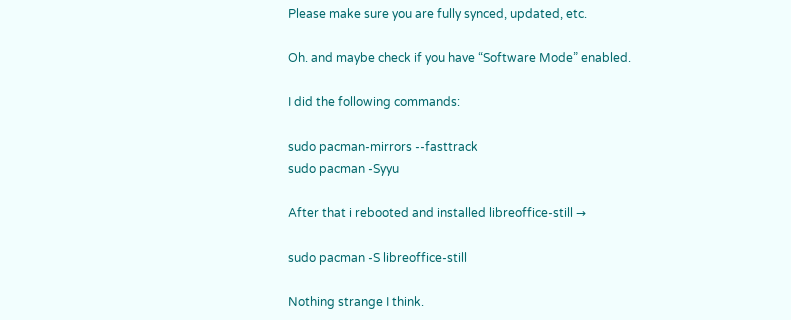Please make sure you are fully synced, updated, etc.

Oh. and maybe check if you have “Software Mode” enabled.

I did the following commands:

sudo pacman-mirrors --fasttrack
sudo pacman -Syyu

After that i rebooted and installed libreoffice-still →

sudo pacman -S libreoffice-still

Nothing strange I think.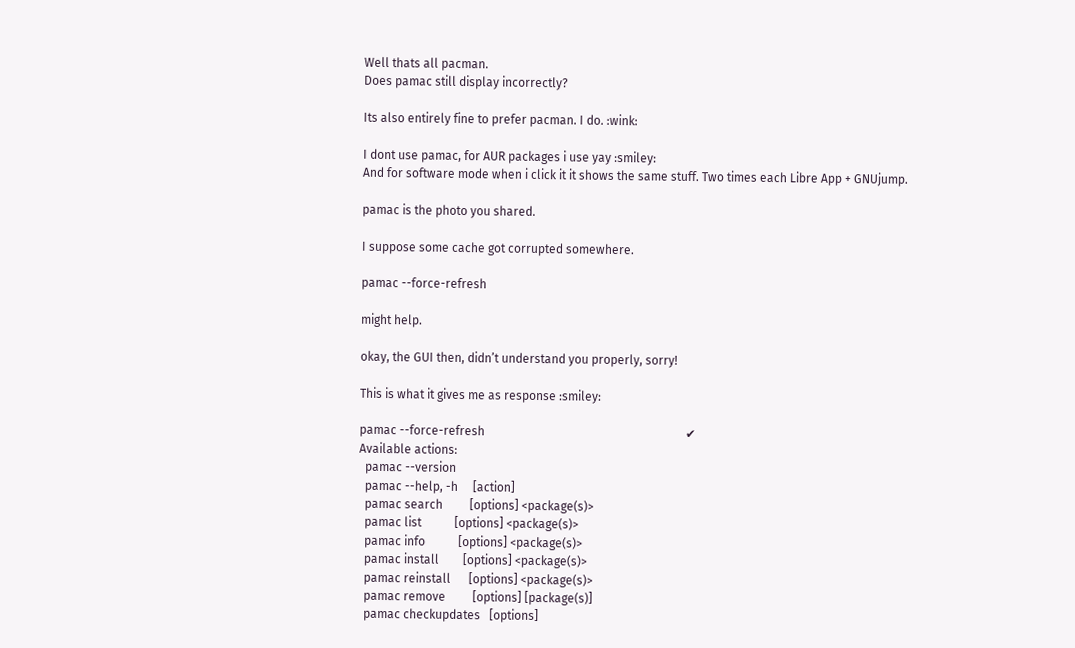Well thats all pacman.
Does pamac still display incorrectly?

Its also entirely fine to prefer pacman. I do. :wink:

I dont use pamac, for AUR packages i use yay :smiley:
And for software mode when i click it it shows the same stuff. Two times each Libre App + GNUjump.

pamac is the photo you shared.

I suppose some cache got corrupted somewhere.

pamac --force-refresh

might help.

okay, the GUI then, didn’t understand you properly, sorry!

This is what it gives me as response :smiley:

pamac --force-refresh                                                                   ✔
Available actions:
  pamac --version
  pamac --help, -h     [action]
  pamac search         [options] <package(s)>
  pamac list           [options] <package(s)>
  pamac info           [options] <package(s)>
  pamac install        [options] <package(s)>
  pamac reinstall      [options] <package(s)>
  pamac remove         [options] [package(s)]
  pamac checkupdates   [options]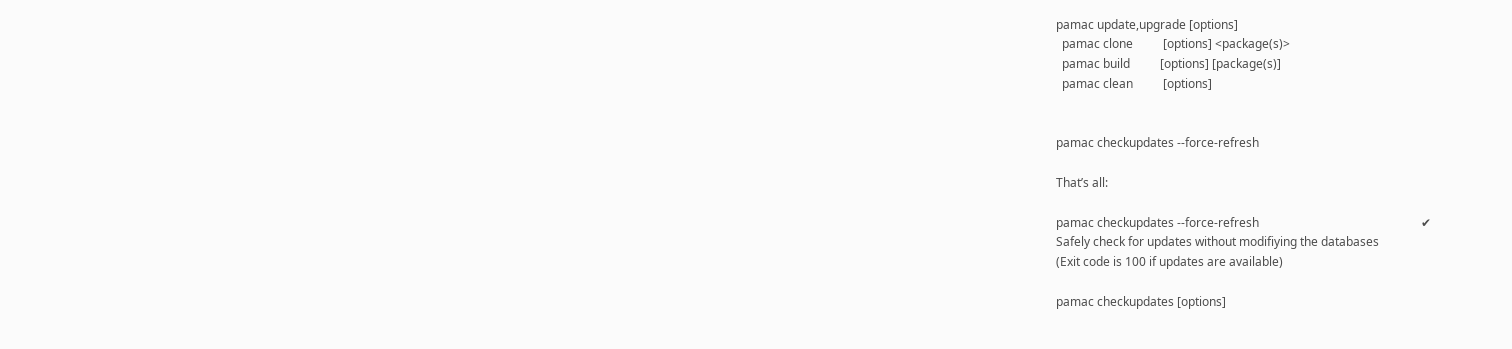pamac update,upgrade [options]
  pamac clone          [options] <package(s)>
  pamac build          [options] [package(s)]
  pamac clean          [options]


pamac checkupdates --force-refresh

That’s all:

pamac checkupdates --force-refresh                                                      ✔
Safely check for updates without modifiying the databases
(Exit code is 100 if updates are available)

pamac checkupdates [options]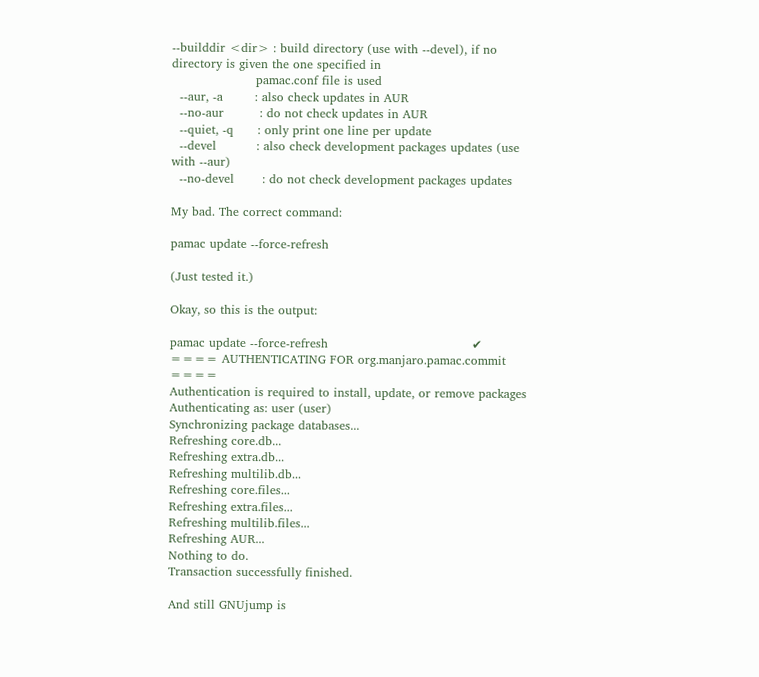--builddir <dir> : build directory (use with --devel), if no directory is given the one specified in
                     pamac.conf file is used
  --aur, -a        : also check updates in AUR
  --no-aur         : do not check updates in AUR
  --quiet, -q      : only print one line per update
  --devel          : also check development packages updates (use with --aur)
  --no-devel       : do not check development packages updates

My bad. The correct command:

pamac update --force-refresh

(Just tested it.)

Okay, so this is the output:

pamac update --force-refresh                                    ✔
==== AUTHENTICATING FOR org.manjaro.pamac.commit ====
Authentication is required to install, update, or remove packages
Authenticating as: user (user)
Synchronizing package databases...
Refreshing core.db...
Refreshing extra.db...
Refreshing multilib.db...
Refreshing core.files...
Refreshing extra.files...
Refreshing multilib.files...
Refreshing AUR...
Nothing to do.
Transaction successfully finished.

And still GNUjump is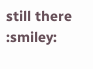still there :smiley: